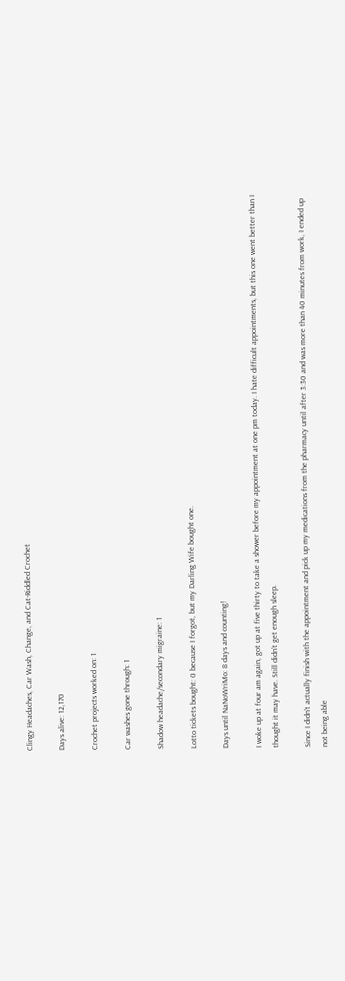Clingy Headaches, Car Wash, Change, and Cat-Riddled Crochet

Days alive: 12,170

Crochet projects worked on: 1

Car washes gone through: 1

Shadow headache/secondary migraine: 1

Lotto tickets bought: 0 because I forgot, but my Darling Wife bought one.

Days until NaNoWriMo: 8 days and counting!

I woke up at four am again, got up at five thirty to take a shower before my appointment at one pm today. I hate difficult appointments, but this one went better than I thought it may have. Still didn’t get enough sleep.

Since I didn’t actually finish with the appointment and pick up my medications from the pharmacy until after 3:30 and was more than 40 minutes from work, I ended up not being able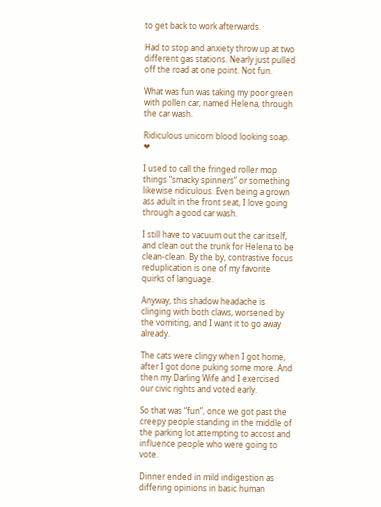to get back to work afterwards.

Had to stop and anxiety throw up at two different gas stations. Nearly just pulled off the road at one point. Not fun.

What was fun was taking my poor green with pollen car, named Helena, through the car wash.

Ridiculous unicorn blood looking soap. ❤

I used to call the fringed roller mop things “smacky spinners” or something likewise ridiculous. Even being a grown ass adult in the front seat, I love going through a good car wash.

I still have to vacuum out the car itself, and clean out the trunk for Helena to be clean-clean. By the by, contrastive focus reduplication is one of my favorite quirks of language.

Anyway, this shadow headache is clinging with both claws, worsened by the vomiting, and I want it to go away already.

The cats were clingy when I got home, after I got done puking some more. And then my Darling Wife and I exercised our civic rights and voted early.

So that was “fun”, once we got past the creepy people standing in the middle of the parking lot attempting to accost and influence people who were going to vote.

Dinner ended in mild indigestion as differing opinions in basic human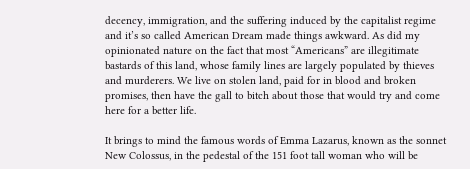decency, immigration, and the suffering induced by the capitalist regime and it’s so called American Dream made things awkward. As did my opinionated nature on the fact that most “Americans” are illegitimate bastards of this land, whose family lines are largely populated by thieves and murderers. We live on stolen land, paid for in blood and broken promises, then have the gall to bitch about those that would try and come here for a better life.

It brings to mind the famous words of Emma Lazarus, known as the sonnet New Colossus, in the pedestal of the 151 foot tall woman who will be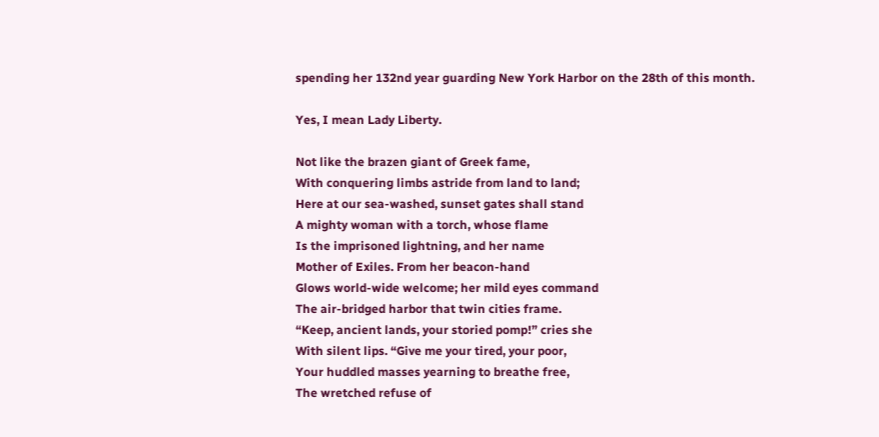spending her 132nd year guarding New York Harbor on the 28th of this month.

Yes, I mean Lady Liberty.

Not like the brazen giant of Greek fame,
With conquering limbs astride from land to land;
Here at our sea-washed, sunset gates shall stand
A mighty woman with a torch, whose flame
Is the imprisoned lightning, and her name
Mother of Exiles. From her beacon-hand
Glows world-wide welcome; her mild eyes command
The air-bridged harbor that twin cities frame.
“Keep, ancient lands, your storied pomp!” cries she
With silent lips. “Give me your tired, your poor,
Your huddled masses yearning to breathe free,
The wretched refuse of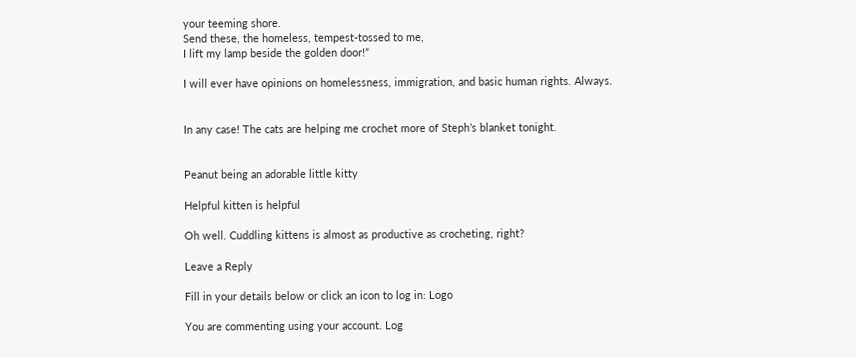your teeming shore.
Send these, the homeless, tempest-tossed to me,
I lift my lamp beside the golden door!”

I will ever have opinions on homelessness, immigration, and basic human rights. Always.


In any case! The cats are helping me crochet more of Steph’s blanket tonight.


Peanut being an adorable little kitty

Helpful kitten is helpful

Oh well. Cuddling kittens is almost as productive as crocheting, right?

Leave a Reply

Fill in your details below or click an icon to log in: Logo

You are commenting using your account. Log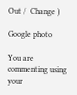Out /  Change )

Google photo

You are commenting using your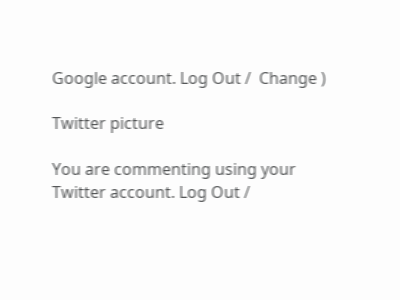Google account. Log Out /  Change )

Twitter picture

You are commenting using your Twitter account. Log Out /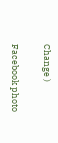Change )

Facebook photo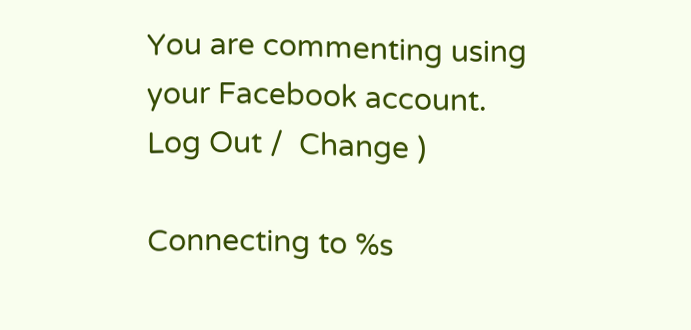You are commenting using your Facebook account. Log Out /  Change )

Connecting to %s